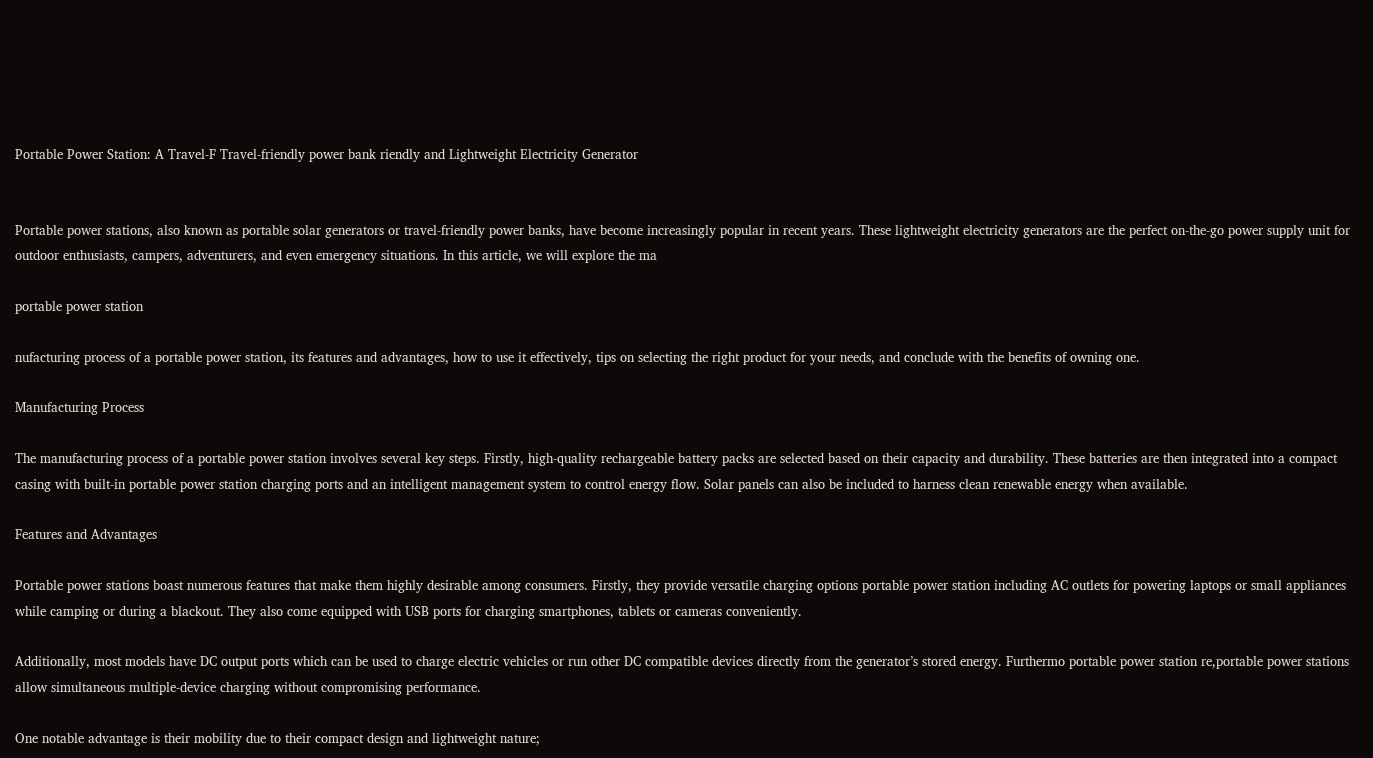Portable Power Station: A Travel-F Travel-friendly power bank riendly and Lightweight Electricity Generator


Portable power stations, also known as portable solar generators or travel-friendly power banks, have become increasingly popular in recent years. These lightweight electricity generators are the perfect on-the-go power supply unit for outdoor enthusiasts, campers, adventurers, and even emergency situations. In this article, we will explore the ma

portable power station

nufacturing process of a portable power station, its features and advantages, how to use it effectively, tips on selecting the right product for your needs, and conclude with the benefits of owning one.

Manufacturing Process

The manufacturing process of a portable power station involves several key steps. Firstly, high-quality rechargeable battery packs are selected based on their capacity and durability. These batteries are then integrated into a compact casing with built-in portable power station charging ports and an intelligent management system to control energy flow. Solar panels can also be included to harness clean renewable energy when available.

Features and Advantages

Portable power stations boast numerous features that make them highly desirable among consumers. Firstly, they provide versatile charging options portable power station including AC outlets for powering laptops or small appliances while camping or during a blackout. They also come equipped with USB ports for charging smartphones, tablets or cameras conveniently.

Additionally, most models have DC output ports which can be used to charge electric vehicles or run other DC compatible devices directly from the generator’s stored energy. Furthermo portable power station re,portable power stations allow simultaneous multiple-device charging without compromising performance.

One notable advantage is their mobility due to their compact design and lightweight nature;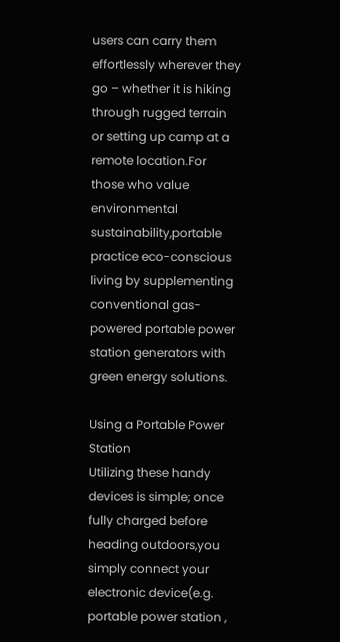users can carry them effortlessly wherever they go – whether it is hiking through rugged terrain or setting up camp at a remote location.For those who value environmental sustainability,portable practice eco-conscious living by supplementing conventional gas-powered portable power station generators with green energy solutions.

Using a Portable Power Station
Utilizing these handy devices is simple; once fully charged before heading outdoors,you simply connect your electronic device(e.g. portable power station ,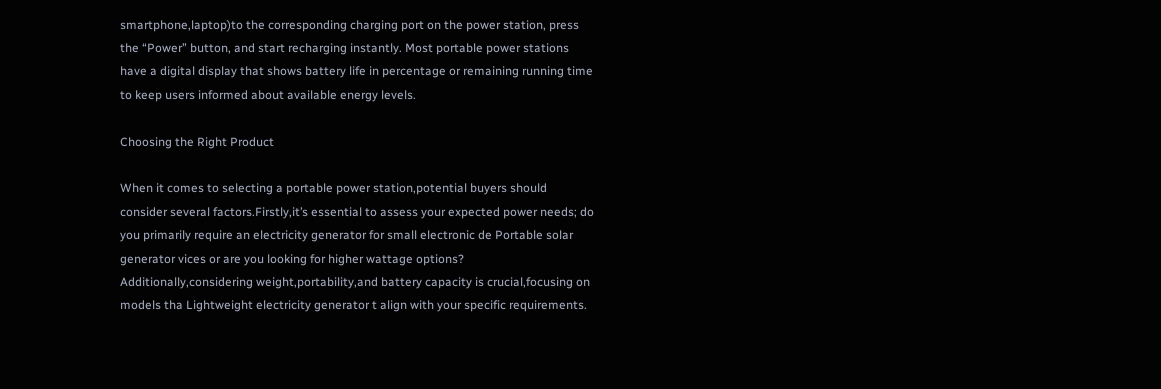smartphone,laptop)to the corresponding charging port on the power station, press the “Power” button, and start recharging instantly. Most portable power stations have a digital display that shows battery life in percentage or remaining running time to keep users informed about available energy levels.

Choosing the Right Product

When it comes to selecting a portable power station,potential buyers should consider several factors.Firstly,it’s essential to assess your expected power needs; do you primarily require an electricity generator for small electronic de Portable solar generator vices or are you looking for higher wattage options? Additionally,considering weight,portability,and battery capacity is crucial,focusing on models tha Lightweight electricity generator t align with your specific requirements.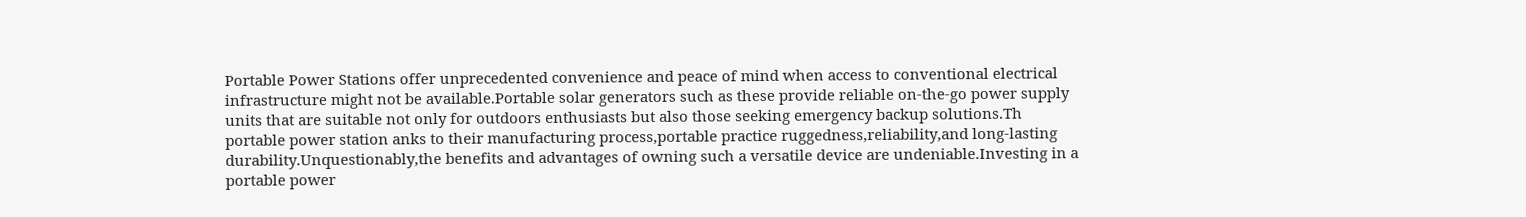Portable Power Stations offer unprecedented convenience and peace of mind when access to conventional electrical infrastructure might not be available.Portable solar generators such as these provide reliable on-the-go power supply units that are suitable not only for outdoors enthusiasts but also those seeking emergency backup solutions.Th portable power station anks to their manufacturing process,portable practice ruggedness,reliability,and long-lasting durability.Unquestionably,the benefits and advantages of owning such a versatile device are undeniable.Investing in a portable power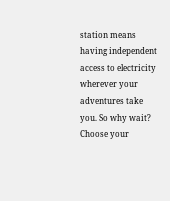station means having independent access to electricity wherever your adventures take you. So why wait? Choose your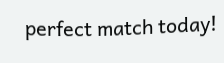perfect match today!